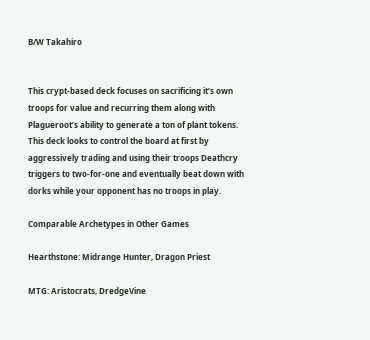B/W Takahiro


This crypt-based deck focuses on sacrificing it’s own troops for value and recurring them along with Plagueroot’s ability to generate a ton of plant tokens. This deck looks to control the board at first by aggressively trading and using their troops Deathcry triggers to two-for-one and eventually beat down with dorks while your opponent has no troops in play.

Comparable Archetypes in Other Games

Hearthstone: Midrange Hunter, Dragon Priest

MTG: Aristocrats, DredgeVine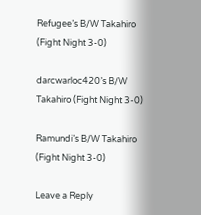Refugee’s B/W Takahiro (Fight Night 3-0)

darcwarloc420’s B/W Takahiro (Fight Night 3-0)

Ramundi’s B/W Takahiro (Fight Night 3-0)

Leave a Reply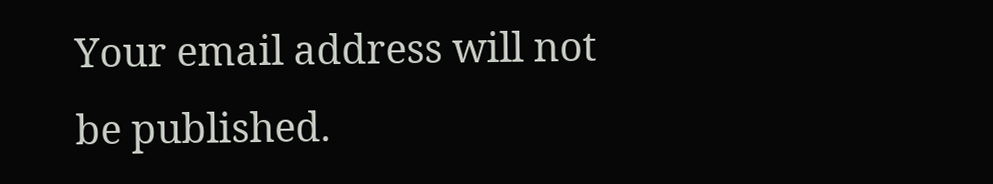Your email address will not be published.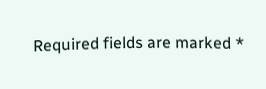Required fields are marked *